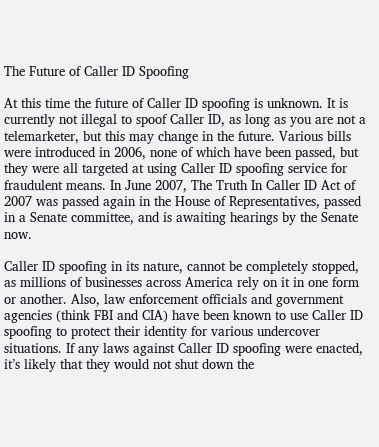The Future of Caller ID Spoofing

At this time the future of Caller ID spoofing is unknown. It is currently not illegal to spoof Caller ID, as long as you are not a telemarketer, but this may change in the future. Various bills were introduced in 2006, none of which have been passed, but they were all targeted at using Caller ID spoofing service for fraudulent means. In June 2007, The Truth In Caller ID Act of 2007 was passed again in the House of Representatives, passed in a Senate committee, and is awaiting hearings by the Senate now.

Caller ID spoofing in its nature, cannot be completely stopped, as millions of businesses across America rely on it in one form or another. Also, law enforcement officials and government agencies (think FBI and CIA) have been known to use Caller ID spoofing to protect their identity for various undercover situations. If any laws against Caller ID spoofing were enacted, it’s likely that they would not shut down the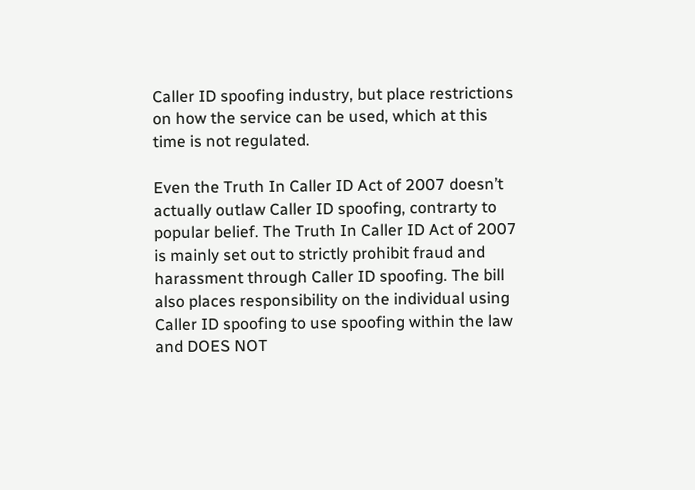Caller ID spoofing industry, but place restrictions on how the service can be used, which at this time is not regulated.

Even the Truth In Caller ID Act of 2007 doesn’t actually outlaw Caller ID spoofing, contrarty to popular belief. The Truth In Caller ID Act of 2007 is mainly set out to strictly prohibit fraud and harassment through Caller ID spoofing. The bill also places responsibility on the individual using Caller ID spoofing to use spoofing within the law and DOES NOT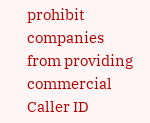prohibit companies from providing commercial Caller ID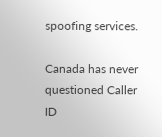spoofing services.

Canada has never questioned Caller ID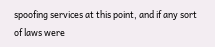spoofing services at this point, and if any sort of laws were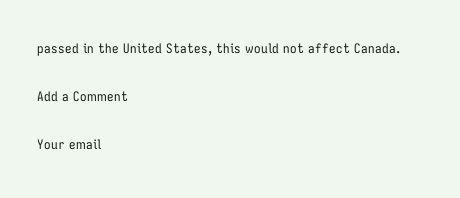passed in the United States, this would not affect Canada.

Add a Comment

Your email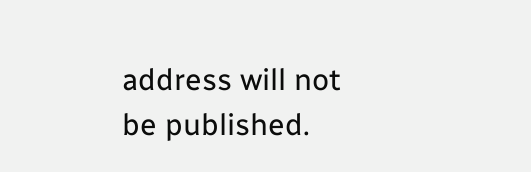address will not be published.